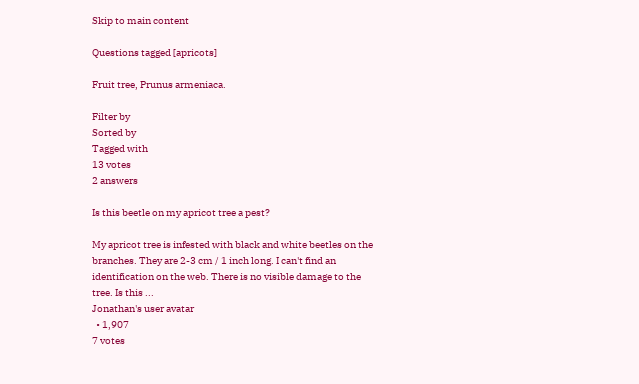Skip to main content

Questions tagged [apricots]

Fruit tree, Prunus armeniaca.

Filter by
Sorted by
Tagged with
13 votes
2 answers

Is this beetle on my apricot tree a pest?

My apricot tree is infested with black and white beetles on the branches. They are 2-3 cm / 1 inch long. I can't find an identification on the web. There is no visible damage to the tree. Is this ...
Jonathan's user avatar
  • 1,907
7 votes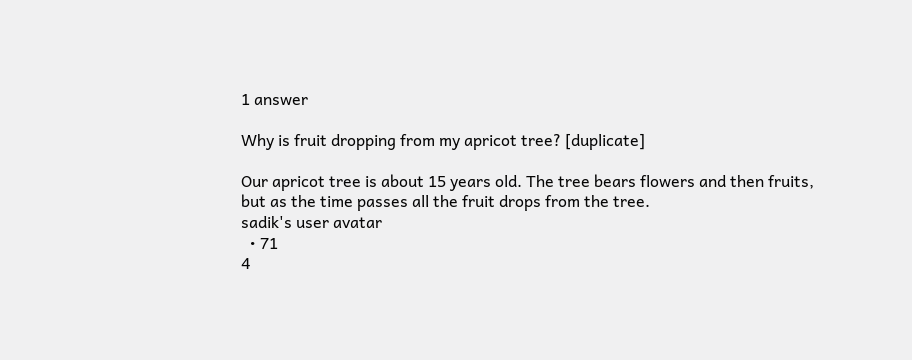1 answer

Why is fruit dropping from my apricot tree? [duplicate]

Our apricot tree is about 15 years old. The tree bears flowers and then fruits, but as the time passes all the fruit drops from the tree.
sadik's user avatar
  • 71
4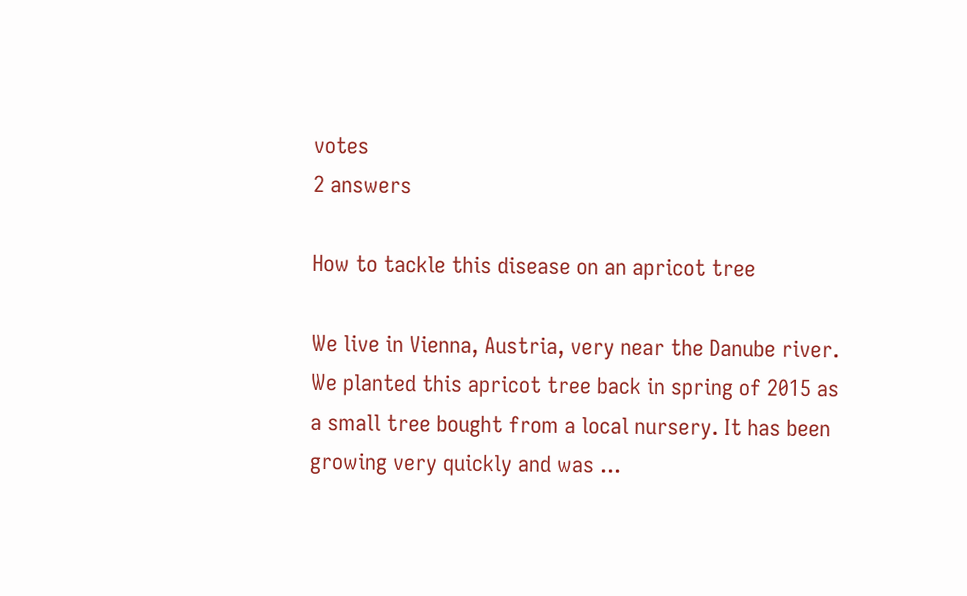votes
2 answers

How to tackle this disease on an apricot tree

We live in Vienna, Austria, very near the Danube river. We planted this apricot tree back in spring of 2015 as a small tree bought from a local nursery. It has been growing very quickly and was ...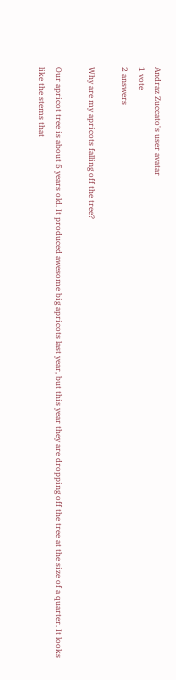Andraz Zuccato's user avatar
1 vote
2 answers

Why are my apricots falling off the tree?

Our apricot tree is about 5 years old. It produced awesome big apricots last year, but this year they are dropping off the tree at the size of a quarter. It looks like the stems that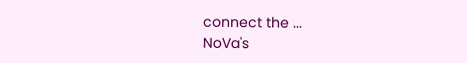connect the ...
NoVa's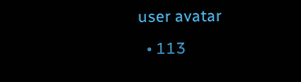user avatar
  • 113